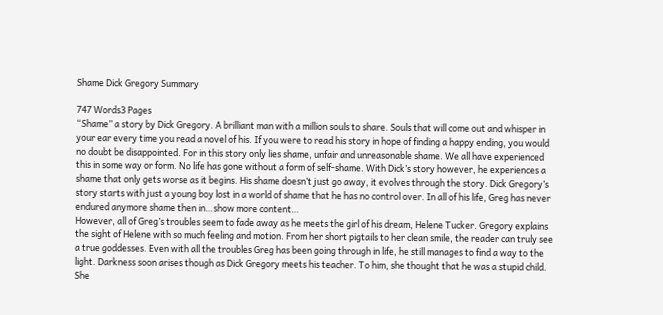Shame Dick Gregory Summary

747 Words3 Pages
“Shame” a story by Dick Gregory. A brilliant man with a million souls to share. Souls that will come out and whisper in your ear every time you read a novel of his. If you were to read his story in hope of finding a happy ending, you would no doubt be disappointed. For in this story only lies shame, unfair and unreasonable shame. We all have experienced this in some way or form. No life has gone without a form of self-shame. With Dick’s story however, he experiences a shame that only gets worse as it begins. His shame doesn’t just go away, it evolves through the story. Dick Gregory’s story starts with just a young boy lost in a world of shame that he has no control over. In all of his life, Greg has never endured anymore shame then in…show more content…
However, all of Greg’s troubles seem to fade away as he meets the girl of his dream, Helene Tucker. Gregory explains the sight of Helene with so much feeling and motion. From her short pigtails to her clean smile, the reader can truly see a true goddesses. Even with all the troubles Greg has been going through in life, he still manages to find a way to the light. Darkness soon arises though as Dick Gregory meets his teacher. To him, she thought that he was a stupid child. She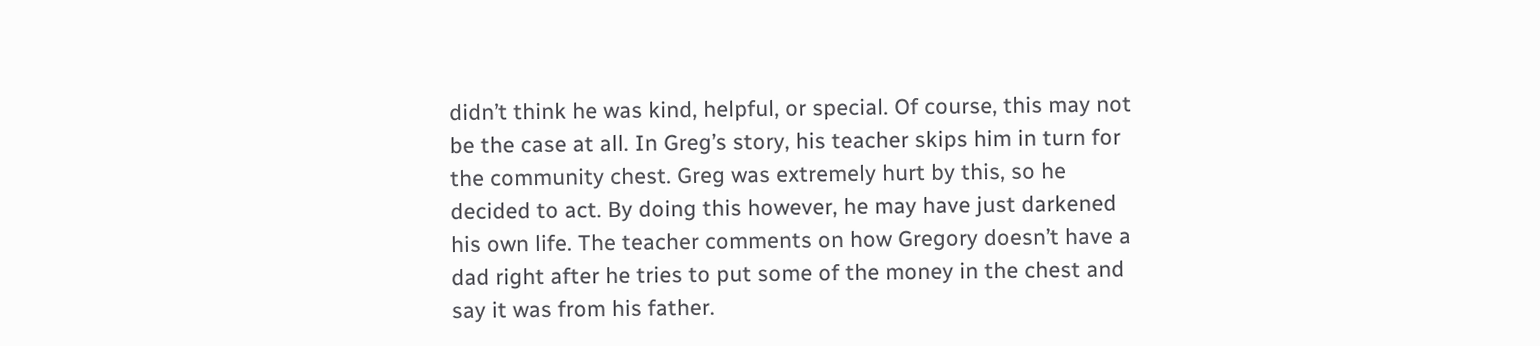didn’t think he was kind, helpful, or special. Of course, this may not be the case at all. In Greg’s story, his teacher skips him in turn for the community chest. Greg was extremely hurt by this, so he decided to act. By doing this however, he may have just darkened his own life. The teacher comments on how Gregory doesn’t have a dad right after he tries to put some of the money in the chest and say it was from his father.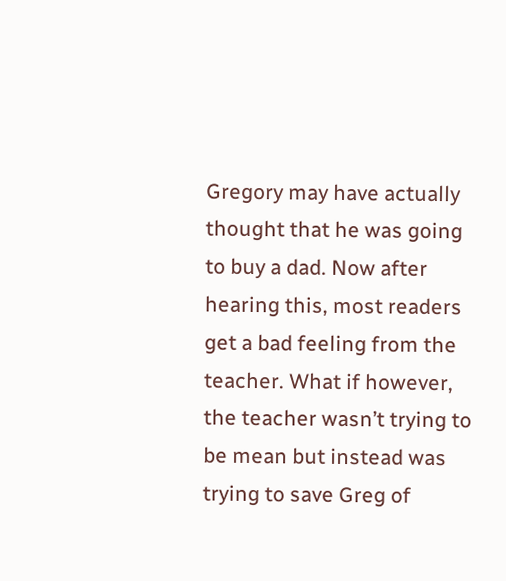Gregory may have actually thought that he was going to buy a dad. Now after hearing this, most readers get a bad feeling from the teacher. What if however, the teacher wasn’t trying to be mean but instead was trying to save Greg of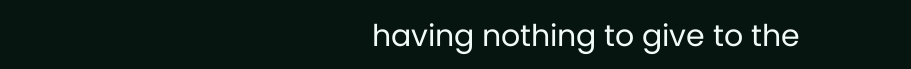having nothing to give to the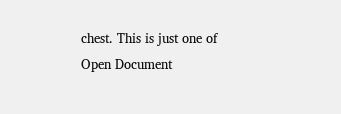chest. This is just one of
Open Document